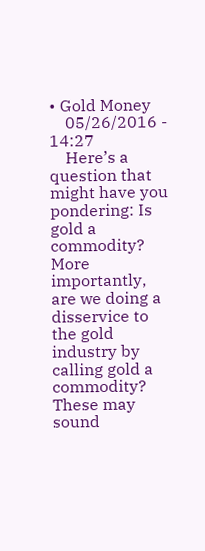• Gold Money
    05/26/2016 - 14:27
    Here’s a question that might have you pondering: Is gold a commodity? More importantly, are we doing a disservice to the gold industry by calling gold a commodity? These may sound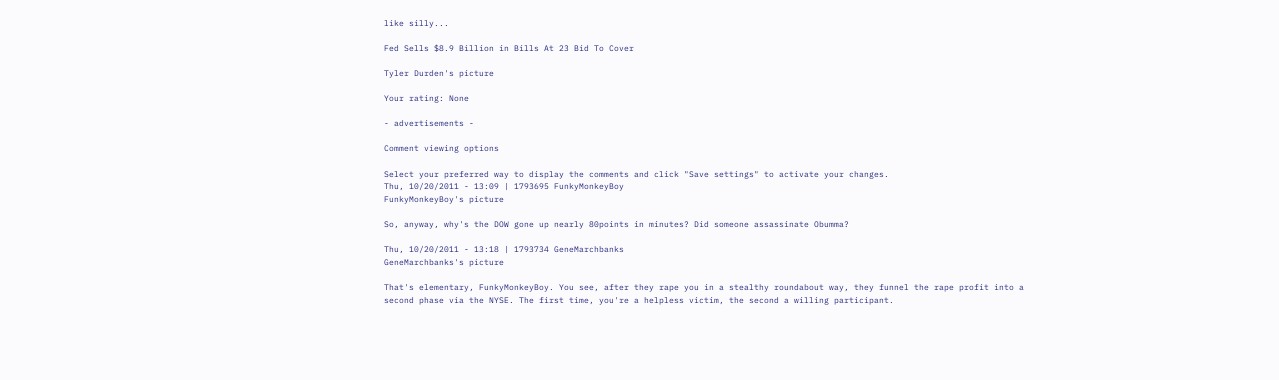like silly...

Fed Sells $8.9 Billion in Bills At 23 Bid To Cover

Tyler Durden's picture

Your rating: None

- advertisements -

Comment viewing options

Select your preferred way to display the comments and click "Save settings" to activate your changes.
Thu, 10/20/2011 - 13:09 | 1793695 FunkyMonkeyBoy
FunkyMonkeyBoy's picture

So, anyway, why's the DOW gone up nearly 80points in minutes? Did someone assassinate Obumma?

Thu, 10/20/2011 - 13:18 | 1793734 GeneMarchbanks
GeneMarchbanks's picture

That's elementary, FunkyMonkeyBoy. You see, after they rape you in a stealthy roundabout way, they funnel the rape profit into a second phase via the NYSE. The first time, you're a helpless victim, the second a willing participant.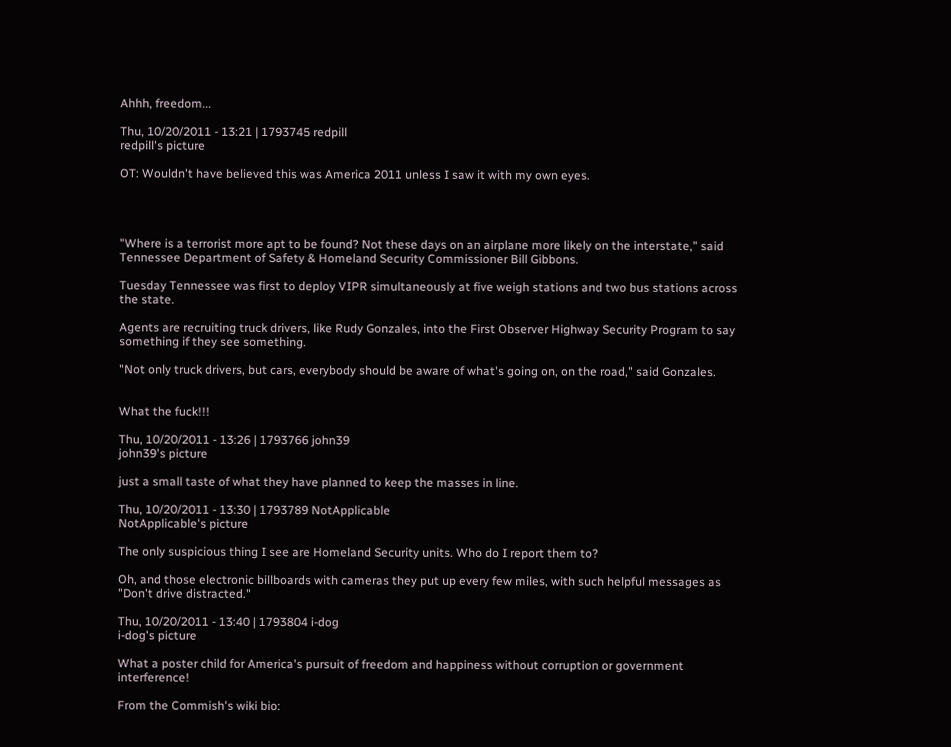Ahhh, freedom...

Thu, 10/20/2011 - 13:21 | 1793745 redpill
redpill's picture

OT: Wouldn't have believed this was America 2011 unless I saw it with my own eyes.




"Where is a terrorist more apt to be found? Not these days on an airplane more likely on the interstate," said Tennessee Department of Safety & Homeland Security Commissioner Bill Gibbons.

Tuesday Tennessee was first to deploy VIPR simultaneously at five weigh stations and two bus stations across the state.

Agents are recruiting truck drivers, like Rudy Gonzales, into the First Observer Highway Security Program to say something if they see something.

"Not only truck drivers, but cars, everybody should be aware of what's going on, on the road," said Gonzales.


What the fuck!!!

Thu, 10/20/2011 - 13:26 | 1793766 john39
john39's picture

just a small taste of what they have planned to keep the masses in line.

Thu, 10/20/2011 - 13:30 | 1793789 NotApplicable
NotApplicable's picture

The only suspicious thing I see are Homeland Security units. Who do I report them to?

Oh, and those electronic billboards with cameras they put up every few miles, with such helpful messages as "Don't drive distracted."

Thu, 10/20/2011 - 13:40 | 1793804 i-dog
i-dog's picture

What a poster child for America's pursuit of freedom and happiness without corruption or government interference!

From the Commish's wiki bio: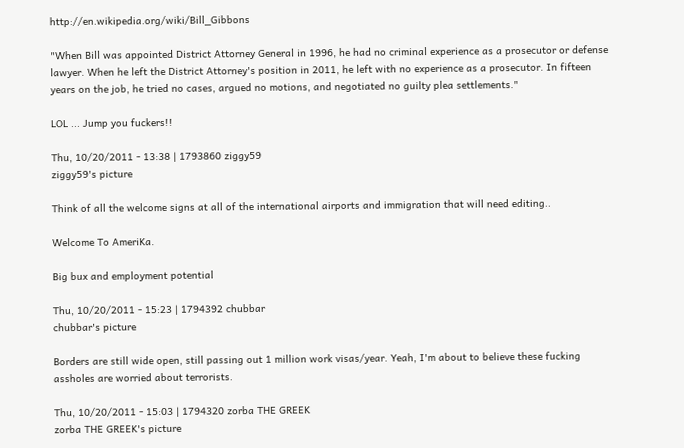http://en.wikipedia.org/wiki/Bill_Gibbons

"When Bill was appointed District Attorney General in 1996, he had no criminal experience as a prosecutor or defense lawyer. When he left the District Attorney's position in 2011, he left with no experience as a prosecutor. In fifteen years on the job, he tried no cases, argued no motions, and negotiated no guilty plea settlements."

LOL ... Jump you fuckers!!

Thu, 10/20/2011 - 13:38 | 1793860 ziggy59
ziggy59's picture

Think of all the welcome signs at all of the international airports and immigration that will need editing..

Welcome To AmeriKa.

Big bux and employment potential

Thu, 10/20/2011 - 15:23 | 1794392 chubbar
chubbar's picture

Borders are still wide open, still passing out 1 million work visas/year. Yeah, I'm about to believe these fucking assholes are worried about terrorists.

Thu, 10/20/2011 - 15:03 | 1794320 zorba THE GREEK
zorba THE GREEK's picture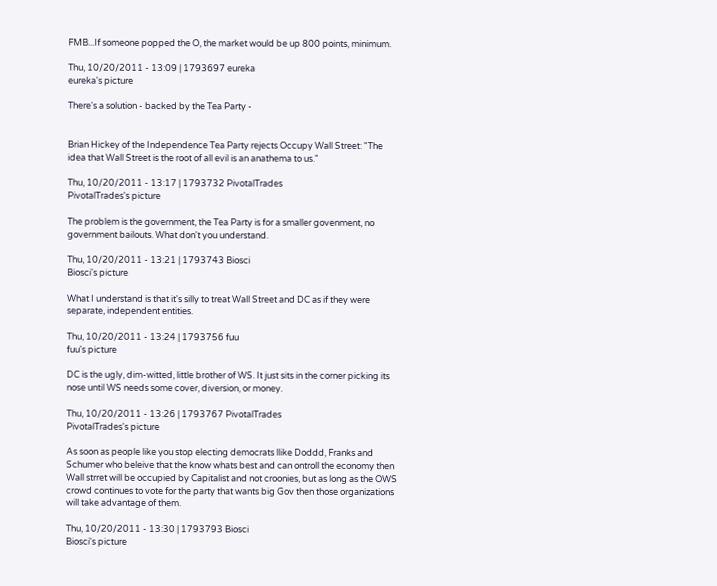FMB...If someone popped the O, the market would be up 800 points, minimum.

Thu, 10/20/2011 - 13:09 | 1793697 eureka
eureka's picture

There's a solution - backed by the Tea Party -


Brian Hickey of the Independence Tea Party rejects Occupy Wall Street: "The idea that Wall Street is the root of all evil is an anathema to us."

Thu, 10/20/2011 - 13:17 | 1793732 PivotalTrades
PivotalTrades's picture

The problem is the government, the Tea Party is for a smaller govenment, no government bailouts. What don't you understand.

Thu, 10/20/2011 - 13:21 | 1793743 Biosci
Biosci's picture

What I understand is that it's silly to treat Wall Street and DC as if they were separate, independent entities.

Thu, 10/20/2011 - 13:24 | 1793756 fuu
fuu's picture

DC is the ugly, dim-witted, little brother of WS. It just sits in the corner picking its nose until WS needs some cover, diversion, or money.

Thu, 10/20/2011 - 13:26 | 1793767 PivotalTrades
PivotalTrades's picture

As soon as people like you stop electing democrats llike Doddd, Franks and Schumer who beleive that the know whats best and can ontroll the economy then Wall strret will be occupied by Capitalist and not croonies, but as long as the OWS crowd continues to vote for the party that wants big Gov then those organizations will take advantage of them.

Thu, 10/20/2011 - 13:30 | 1793793 Biosci
Biosci's picture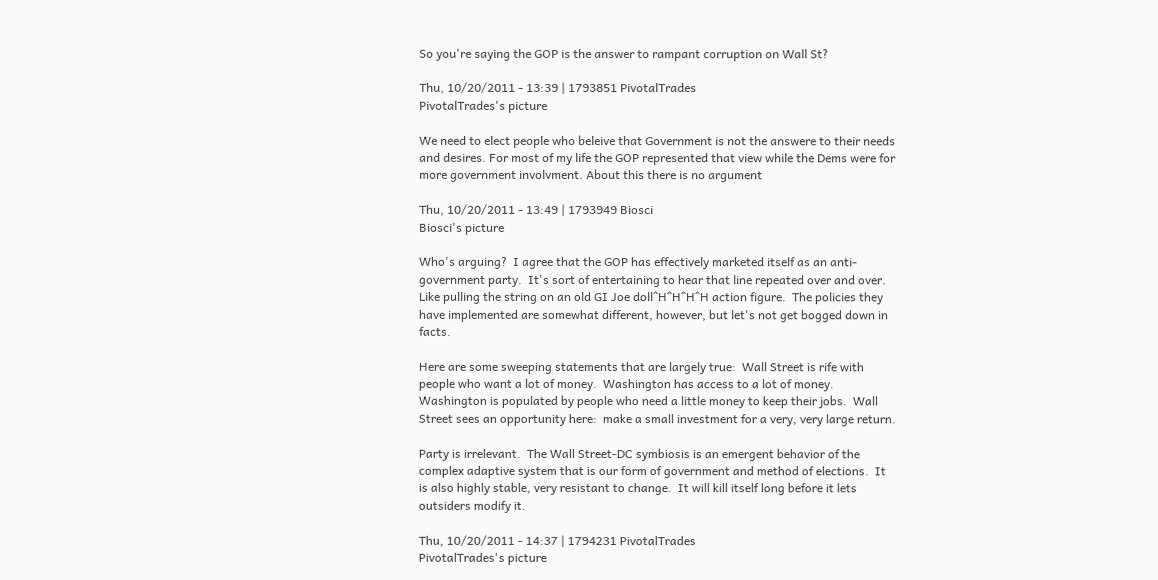So you're saying the GOP is the answer to rampant corruption on Wall St?

Thu, 10/20/2011 - 13:39 | 1793851 PivotalTrades
PivotalTrades's picture

We need to elect people who beleive that Government is not the answere to their needs and desires. For most of my life the GOP represented that view while the Dems were for more government involvment. About this there is no argument

Thu, 10/20/2011 - 13:49 | 1793949 Biosci
Biosci's picture

Who's arguing?  I agree that the GOP has effectively marketed itself as an anti-government party.  It's sort of entertaining to hear that line repeated over and over.  Like pulling the string on an old GI Joe doll^H^H^H^H action figure.  The policies they have implemented are somewhat different, however, but let's not get bogged down in facts.

Here are some sweeping statements that are largely true:  Wall Street is rife with people who want a lot of money.  Washington has access to a lot of money.  Washington is populated by people who need a little money to keep their jobs.  Wall Street sees an opportunity here:  make a small investment for a very, very large return.

Party is irrelevant.  The Wall Street-DC symbiosis is an emergent behavior of the complex adaptive system that is our form of government and method of elections.  It is also highly stable, very resistant to change.  It will kill itself long before it lets outsiders modify it.

Thu, 10/20/2011 - 14:37 | 1794231 PivotalTrades
PivotalTrades's picture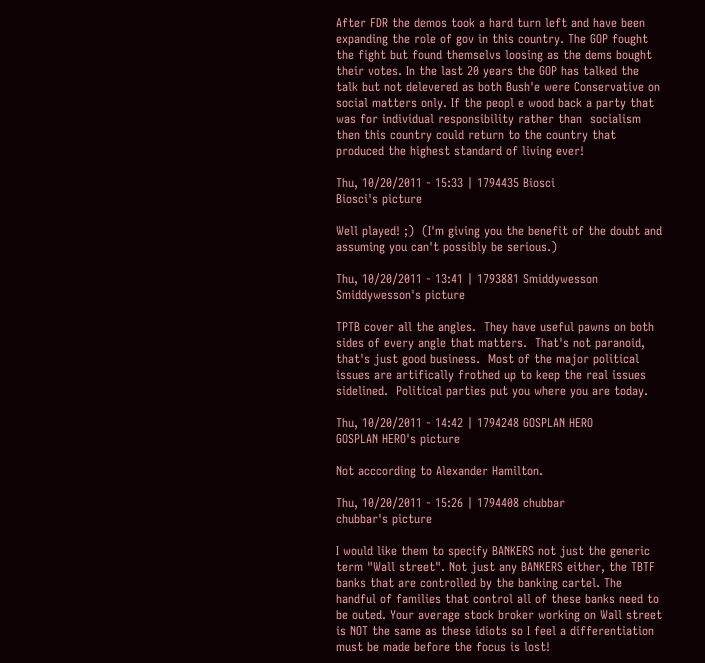After FDR the demos took a hard turn left and have been expanding the role of gov in this country. The GOP fought the fight but found themselvs loosing as the dems bought their votes. In the last 20 years the GOP has talked the talk but not delevered as both Bush'e were Conservative on social matters only. If the peopl e wood back a party that was for individual responsibility rather than  socialism then this country could return to the country that produced the highest standard of living ever!

Thu, 10/20/2011 - 15:33 | 1794435 Biosci
Biosci's picture

Well played! ;)  (I'm giving you the benefit of the doubt and assuming you can't possibly be serious.)

Thu, 10/20/2011 - 13:41 | 1793881 Smiddywesson
Smiddywesson's picture

TPTB cover all the angles.  They have useful pawns on both sides of every angle that matters.  That's not paranoid, that's just good business.  Most of the major political issues are artifically frothed up to keep the real issues sidelined.  Political parties put you where you are today.

Thu, 10/20/2011 - 14:42 | 1794248 GOSPLAN HERO
GOSPLAN HERO's picture

Not acccording to Alexander Hamilton.

Thu, 10/20/2011 - 15:26 | 1794408 chubbar
chubbar's picture

I would like them to specify BANKERS not just the generic term "Wall street". Not just any BANKERS either, the TBTF banks that are controlled by the banking cartel. The handful of families that control all of these banks need to be outed. Your average stock broker working on Wall street is NOT the same as these idiots so I feel a differentiation must be made before the focus is lost!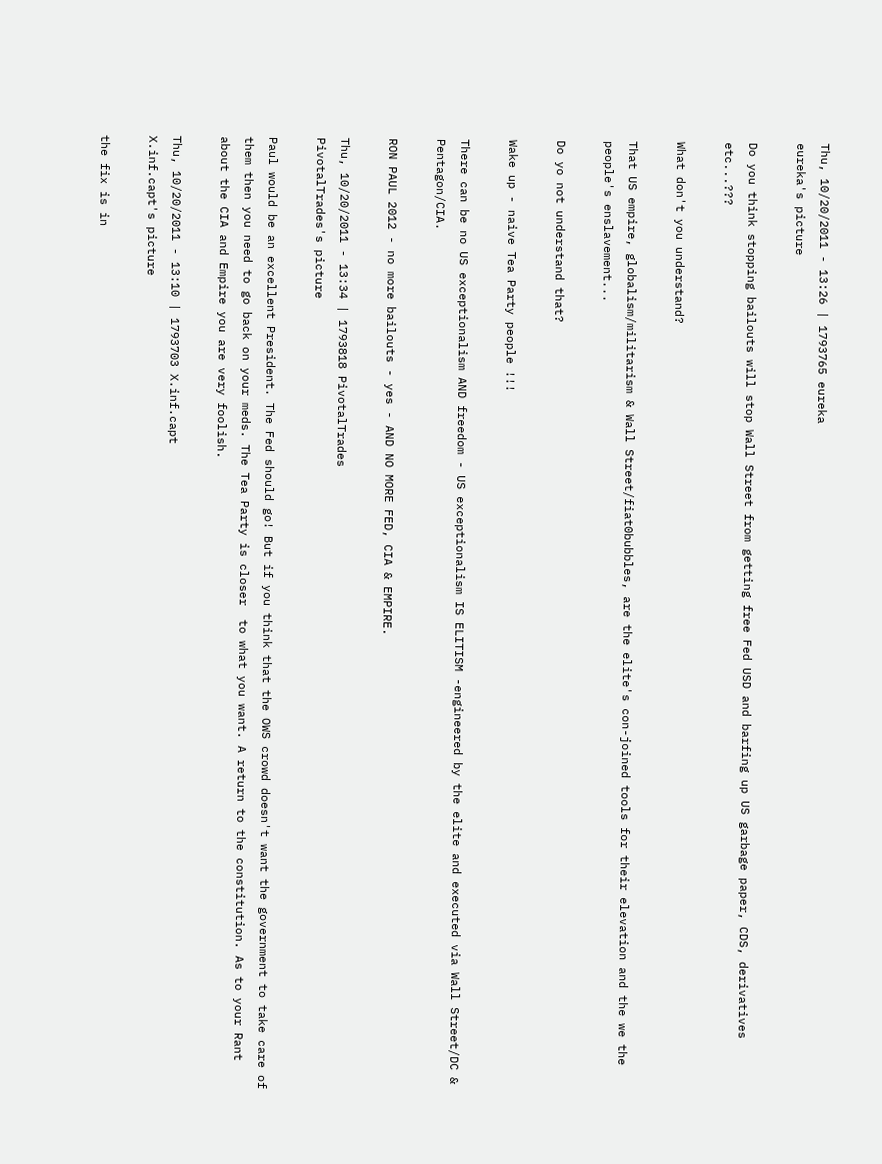Thu, 10/20/2011 - 13:26 | 1793765 eureka
eureka's picture

Do you think stopping bailouts will stop Wall Street from getting free Fed USD and barfing up US garbage paper, CDS, derivatives etc...???

What don't you understand?

That US empire, globalism/militarism & Wall Street/fiat0bubbles, are the elite's con-joined tools for their elevation and the we the people's enslavement...

Do yo not understand that?

Wake up - naive Tea Party people !!!

There can be no US exceptionalism AND freedom - US exceptionalism IS ELITISM -engineered by the elite and executed via Wall Street/DC & Pentagon/CIA.

RON PAUL 2012 - no more bailouts - yes - AND NO MORE FED, CIA & EMPIRE.

Thu, 10/20/2011 - 13:34 | 1793818 PivotalTrades
PivotalTrades's picture

Paul would be an excellent President. The Fed should go! But if you think that the OWS crowd doesn't want the government to take care of them then you need to go back on your meds. The Tea Party is closer  to what you want. A return to the constitution. As to your Rant about the CIA and Empire you are very foolish.

Thu, 10/20/2011 - 13:10 | 1793703 X.inf.capt
X.inf.capt's picture

the fix is in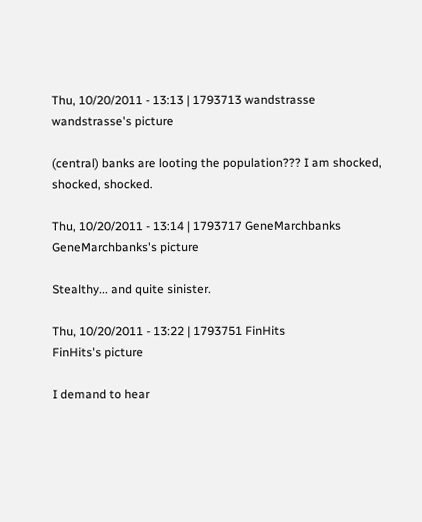Thu, 10/20/2011 - 13:13 | 1793713 wandstrasse
wandstrasse's picture

(central) banks are looting the population??? I am shocked, shocked, shocked.

Thu, 10/20/2011 - 13:14 | 1793717 GeneMarchbanks
GeneMarchbanks's picture

Stealthy... and quite sinister.

Thu, 10/20/2011 - 13:22 | 1793751 FinHits
FinHits's picture

I demand to hear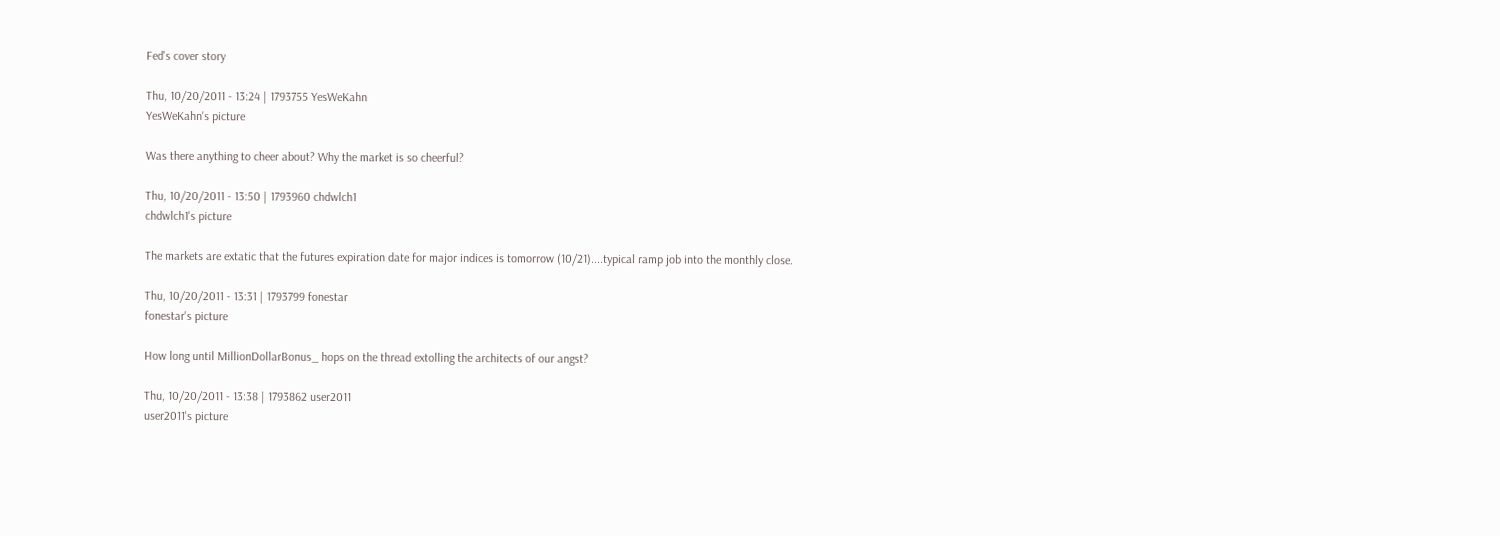Fed's cover story

Thu, 10/20/2011 - 13:24 | 1793755 YesWeKahn
YesWeKahn's picture

Was there anything to cheer about? Why the market is so cheerful?

Thu, 10/20/2011 - 13:50 | 1793960 chdwlch1
chdwlch1's picture

The markets are extatic that the futures expiration date for major indices is tomorrow (10/21)....typical ramp job into the monthly close.

Thu, 10/20/2011 - 13:31 | 1793799 fonestar
fonestar's picture

How long until MillionDollarBonus_ hops on the thread extolling the architects of our angst?

Thu, 10/20/2011 - 13:38 | 1793862 user2011
user2011's picture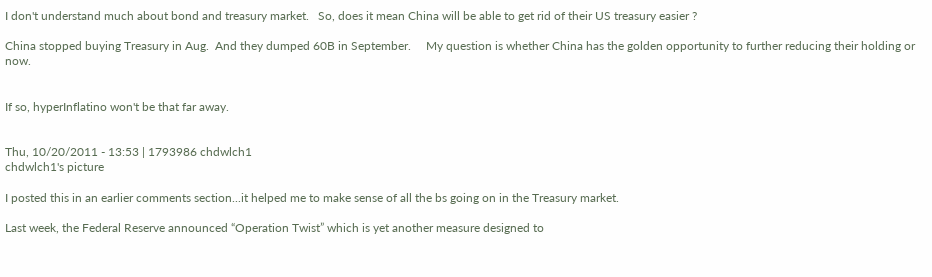I don't understand much about bond and treasury market.   So, does it mean China will be able to get rid of their US treasury easier ?

China stopped buying Treasury in Aug.  And they dumped 60B in September.     My question is whether China has the golden opportunity to further reducing their holding or now.


If so, hyperInflatino won't be that far away.


Thu, 10/20/2011 - 13:53 | 1793986 chdwlch1
chdwlch1's picture

I posted this in an earlier comments section...it helped me to make sense of all the bs going on in the Treasury market.

Last week, the Federal Reserve announced “Operation Twist” which is yet another measure designed to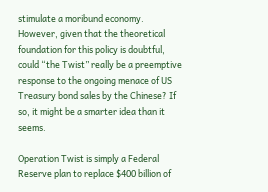stimulate a moribund economy. However, given that the theoretical foundation for this policy is doubtful, could “the Twist” really be a preemptive response to the ongoing menace of US Treasury bond sales by the Chinese? If so, it might be a smarter idea than it seems.

Operation Twist is simply a Federal Reserve plan to replace $400 billion of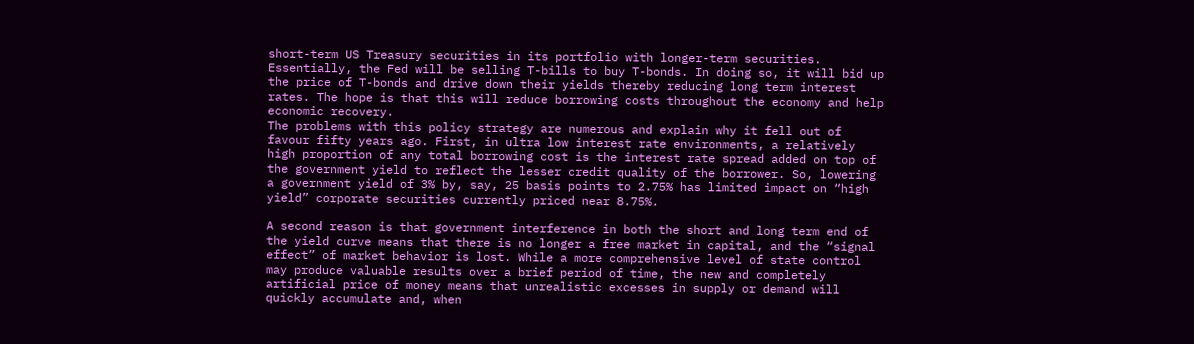short-term US Treasury securities in its portfolio with longer-term securities. Essentially, the Fed will be selling T-bills to buy T-bonds. In doing so, it will bid up the price of T-bonds and drive down their yields thereby reducing long term interest rates. The hope is that this will reduce borrowing costs throughout the economy and help economic recovery.
The problems with this policy strategy are numerous and explain why it fell out of favour fifty years ago. First, in ultra low interest rate environments, a relatively high proportion of any total borrowing cost is the interest rate spread added on top of the government yield to reflect the lesser credit quality of the borrower. So, lowering a government yield of 3% by, say, 25 basis points to 2.75% has limited impact on “high yield” corporate securities currently priced near 8.75%.

A second reason is that government interference in both the short and long term end of the yield curve means that there is no longer a free market in capital, and the “signal effect” of market behavior is lost. While a more comprehensive level of state control may produce valuable results over a brief period of time, the new and completely artificial price of money means that unrealistic excesses in supply or demand will quickly accumulate and, when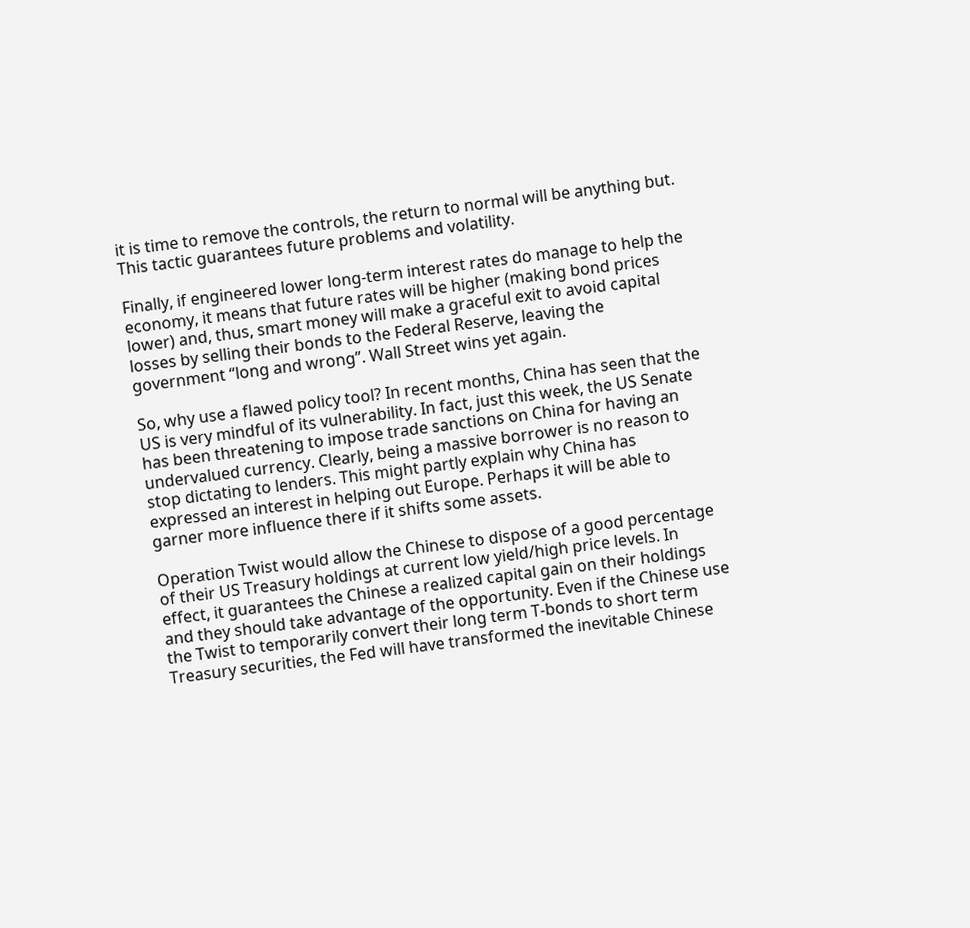it is time to remove the controls, the return to normal will be anything but. This tactic guarantees future problems and volatility.

Finally, if engineered lower long-term interest rates do manage to help the economy, it means that future rates will be higher (making bond prices lower) and, thus, smart money will make a graceful exit to avoid capital losses by selling their bonds to the Federal Reserve, leaving the government “long and wrong”. Wall Street wins yet again.

So, why use a flawed policy tool? In recent months, China has seen that the US is very mindful of its vulnerability. In fact, just this week, the US Senate has been threatening to impose trade sanctions on China for having an undervalued currency. Clearly, being a massive borrower is no reason to stop dictating to lenders. This might partly explain why China has expressed an interest in helping out Europe. Perhaps it will be able to garner more influence there if it shifts some assets.

Operation Twist would allow the Chinese to dispose of a good percentage of their US Treasury holdings at current low yield/high price levels. In effect, it guarantees the Chinese a realized capital gain on their holdings and they should take advantage of the opportunity. Even if the Chinese use the Twist to temporarily convert their long term T-bonds to short term Treasury securities, the Fed will have transformed the inevitable Chinese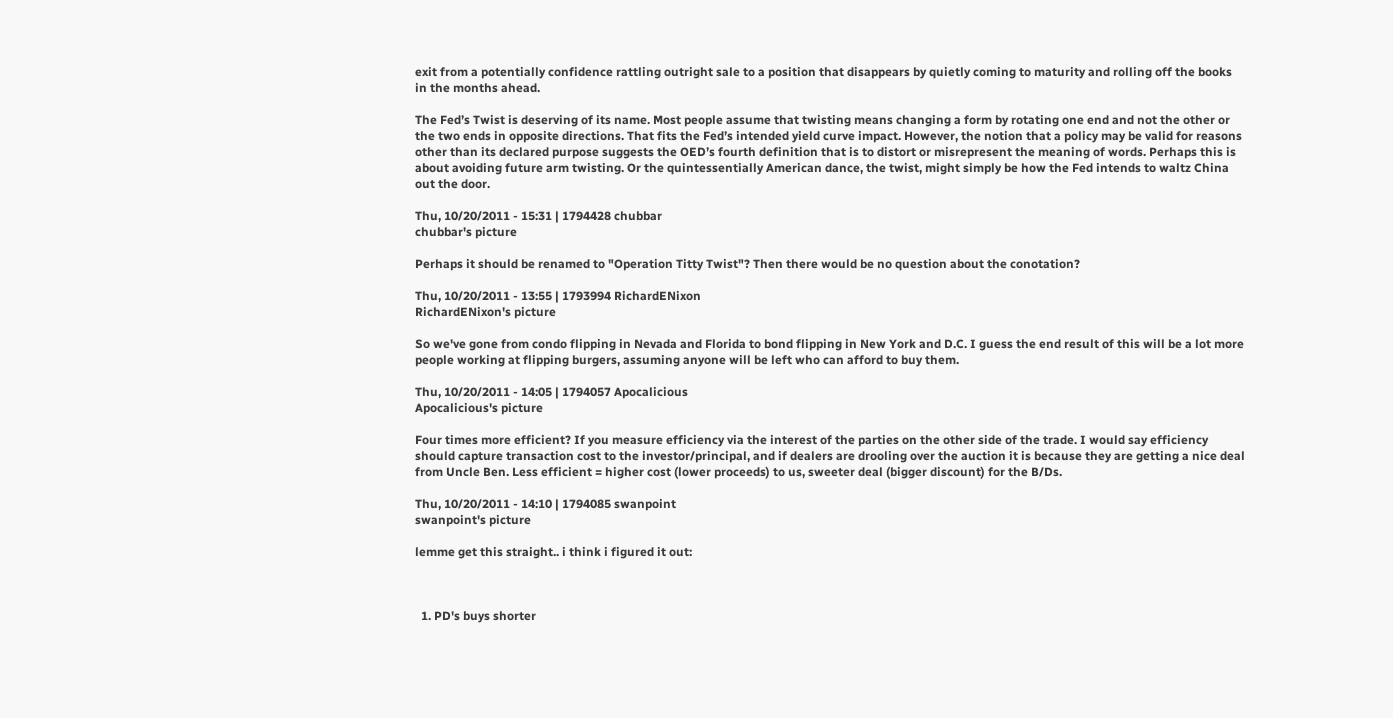exit from a potentially confidence rattling outright sale to a position that disappears by quietly coming to maturity and rolling off the books in the months ahead.

The Fed’s Twist is deserving of its name. Most people assume that twisting means changing a form by rotating one end and not the other or the two ends in opposite directions. That fits the Fed’s intended yield curve impact. However, the notion that a policy may be valid for reasons other than its declared purpose suggests the OED’s fourth definition that is to distort or misrepresent the meaning of words. Perhaps this is about avoiding future arm twisting. Or the quintessentially American dance, the twist, might simply be how the Fed intends to waltz China out the door.

Thu, 10/20/2011 - 15:31 | 1794428 chubbar
chubbar's picture

Perhaps it should be renamed to "Operation Titty Twist"? Then there would be no question about the conotation?

Thu, 10/20/2011 - 13:55 | 1793994 RichardENixon
RichardENixon's picture

So we've gone from condo flipping in Nevada and Florida to bond flipping in New York and D.C. I guess the end result of this will be a lot more people working at flipping burgers, assuming anyone will be left who can afford to buy them.

Thu, 10/20/2011 - 14:05 | 1794057 Apocalicious
Apocalicious's picture

Four times more efficient? If you measure efficiency via the interest of the parties on the other side of the trade. I would say efficiency should capture transaction cost to the investor/principal, and if dealers are drooling over the auction it is because they are getting a nice deal from Uncle Ben. Less efficient = higher cost (lower proceeds) to us, sweeter deal (bigger discount) for the B/Ds.

Thu, 10/20/2011 - 14:10 | 1794085 swanpoint
swanpoint's picture

lemme get this straight.. i think i figured it out:



  1. PD's buys shorter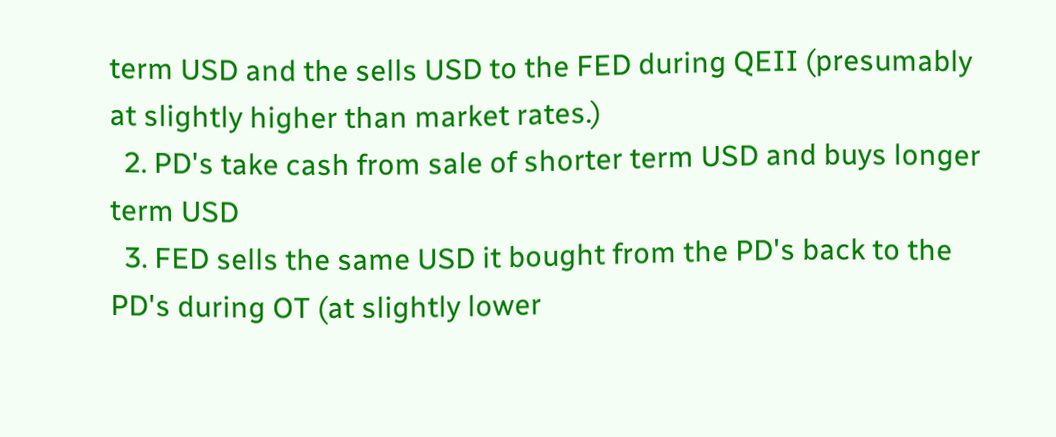term USD and the sells USD to the FED during QEII (presumably at slightly higher than market rates.)
  2. PD's take cash from sale of shorter term USD and buys longer term USD
  3. FED sells the same USD it bought from the PD's back to the PD's during OT (at slightly lower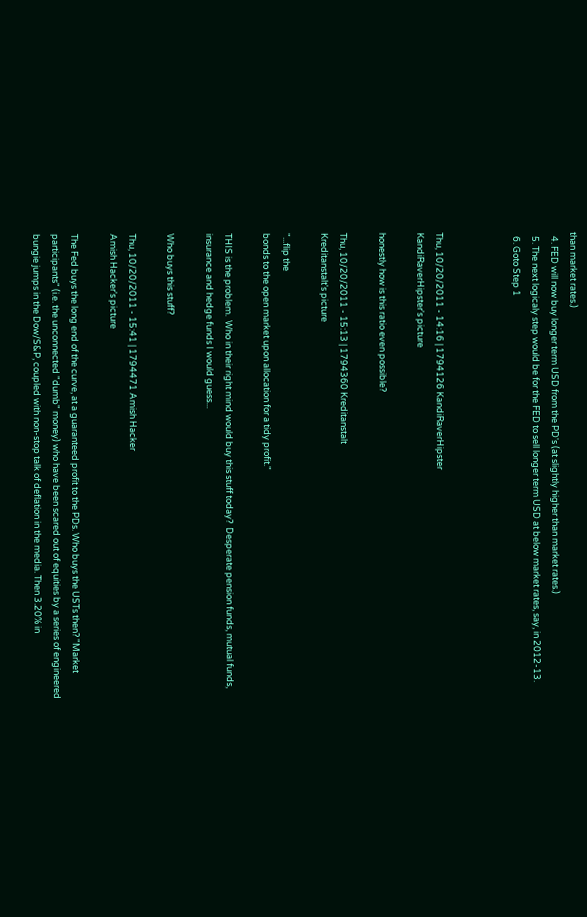than market rates.)
  4. FED will now buy longer term USD from the PD's (at slightly higher than market rates.)
  5. The next logicaly step would be for the FED to sell longer term USD at below market rates, say, in 2012-13.
  6. Goto Step 1



Thu, 10/20/2011 - 14:16 | 1794126 KandiRaverHipster
KandiRaverHipster's picture

honestly how is this ratio even possible?

Thu, 10/20/2011 - 15:13 | 1794360 Kreditanstalt
Kreditanstalt's picture

"...flip the
bonds to the open market upon allocation for a tidy profit."

THIS is the problem.  Who in their right mind would buy this stuff today?  Desperate pension funds, mutual funds, insurance and hedge funds I would guess...

Who buys this stuff?

Thu, 10/20/2011 - 15:41 | 1794471 Amish Hacker
Amish Hacker's picture

The Fed buys the long end of the curve, at a guaranteed profit to the PDs. Who buys the USTs then? "Market participants" (i.e. the unconnected "dumb" money) who have been scared out of equities by a series of engineered bungie jumps in the Dow/S&P, coupled with non-stop talk of deflation in the media. Then 3.20% in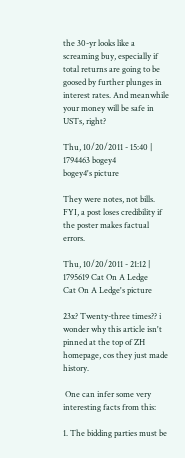the 30-yr looks like a screaming buy, especially if total returns are going to be goosed by further plunges in interest rates. And meanwhile your money will be safe in USTs, right?

Thu, 10/20/2011 - 15:40 | 1794463 bogey4
bogey4's picture

They were notes, not bills.  FYI, a post loses credibility if the poster makes factual errors.

Thu, 10/20/2011 - 21:12 | 1795619 Cat On A Ledge
Cat On A Ledge's picture

23x? Twenty-three times?? i wonder why this article isn't pinned at the top of ZH homepage, cos they just made history.

 One can infer some very interesting facts from this:

1. The bidding parties must be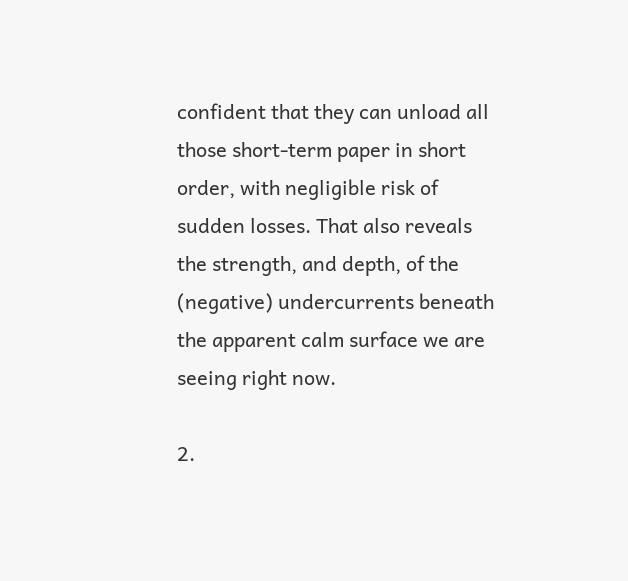confident that they can unload all those short-term paper in short order, with negligible risk of sudden losses. That also reveals the strength, and depth, of the (negative) undercurrents beneath the apparent calm surface we are seeing right now.

2.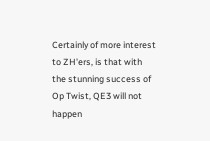Certainly of more interest to ZH'ers, is that with the stunning success of Op Twist, QE3 will not happen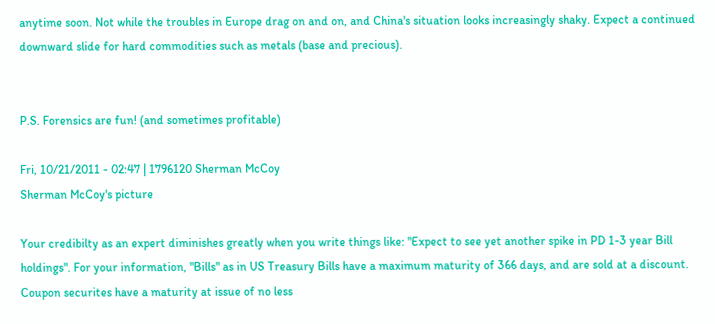anytime soon. Not while the troubles in Europe drag on and on, and China's situation looks increasingly shaky. Expect a continued downward slide for hard commodities such as metals (base and precious).


P.S. Forensics are fun! (and sometimes profitable)

Fri, 10/21/2011 - 02:47 | 1796120 Sherman McCoy
Sherman McCoy's picture

Your credibilty as an expert diminishes greatly when you write things like: "Expect to see yet another spike in PD 1-3 year Bill holdings". For your information, "Bills" as in US Treasury Bills have a maximum maturity of 366 days, and are sold at a discount. Coupon securites have a maturity at issue of no less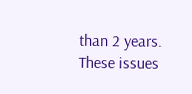than 2 years. These issues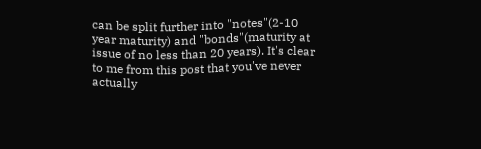can be split further into "notes"(2-10 year maturity) and "bonds"(maturity at issue of no less than 20 years). It's clear to me from this post that you've never actually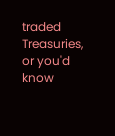traded Treasuries, or you'd know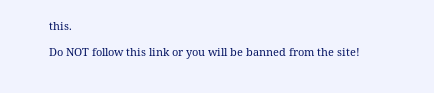this.

Do NOT follow this link or you will be banned from the site!